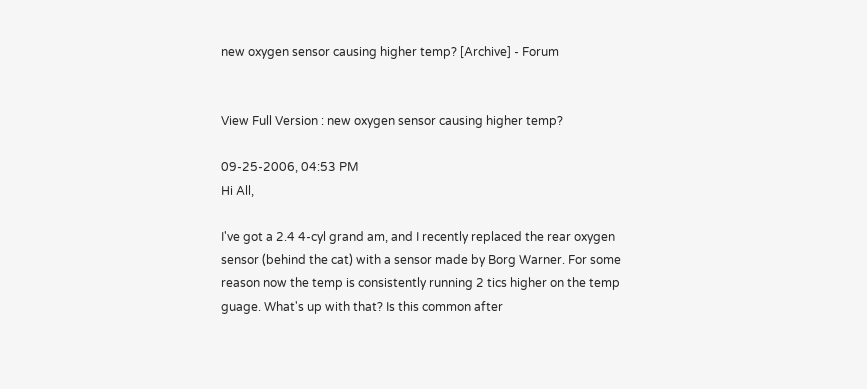new oxygen sensor causing higher temp? [Archive] - Forum


View Full Version : new oxygen sensor causing higher temp?

09-25-2006, 04:53 PM
Hi All,

I've got a 2.4 4-cyl grand am, and I recently replaced the rear oxygen sensor (behind the cat) with a sensor made by Borg Warner. For some reason now the temp is consistently running 2 tics higher on the temp guage. What's up with that? Is this common after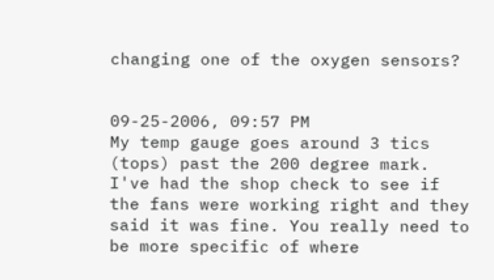changing one of the oxygen sensors?


09-25-2006, 09:57 PM
My temp gauge goes around 3 tics (tops) past the 200 degree mark. I've had the shop check to see if the fans were working right and they said it was fine. You really need to be more specific of where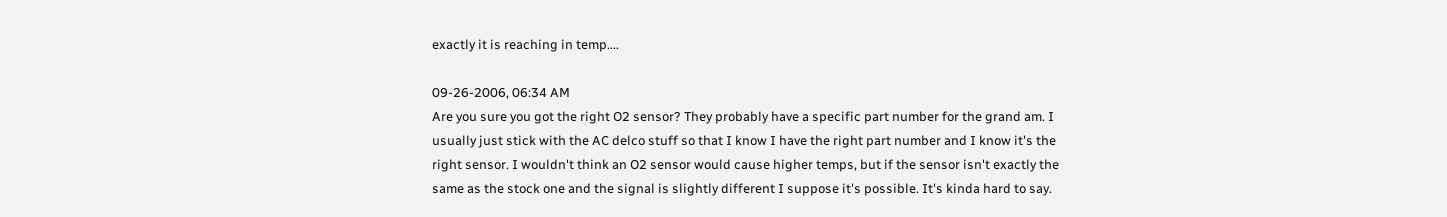exactly it is reaching in temp....

09-26-2006, 06:34 AM
Are you sure you got the right O2 sensor? They probably have a specific part number for the grand am. I usually just stick with the AC delco stuff so that I know I have the right part number and I know it's the right sensor. I wouldn't think an O2 sensor would cause higher temps, but if the sensor isn't exactly the same as the stock one and the signal is slightly different I suppose it's possible. It's kinda hard to say.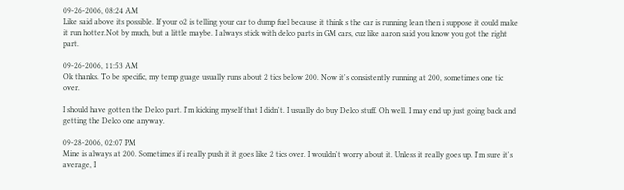09-26-2006, 08:24 AM
Like said above its possible. If your o2 is telling your car to dump fuel because it think s the car is running lean then i suppose it could make it run hotter.Not by much, but a little maybe. I always stick with delco parts in GM cars, cuz like aaron said you know you got the right part.

09-26-2006, 11:53 AM
Ok thanks. To be specific, my temp guage usually runs about 2 tics below 200. Now it's consistently running at 200, sometimes one tic over.

I should have gotten the Delco part. I'm kicking myself that I didn't. I usually do buy Delco stuff. Oh well. I may end up just going back and getting the Delco one anyway.

09-28-2006, 02:07 PM
Mine is always at 200. Sometimes if i really push it it goes like 2 tics over. I wouldn't worry about it. Unless it really goes up. I'm sure it's average, I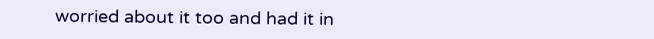worried about it too and had it in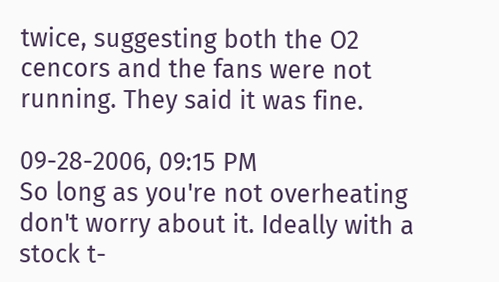twice, suggesting both the O2 cencors and the fans were not running. They said it was fine.

09-28-2006, 09:15 PM
So long as you're not overheating don't worry about it. Ideally with a stock t-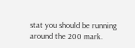stat you should be running around the 200 mark.